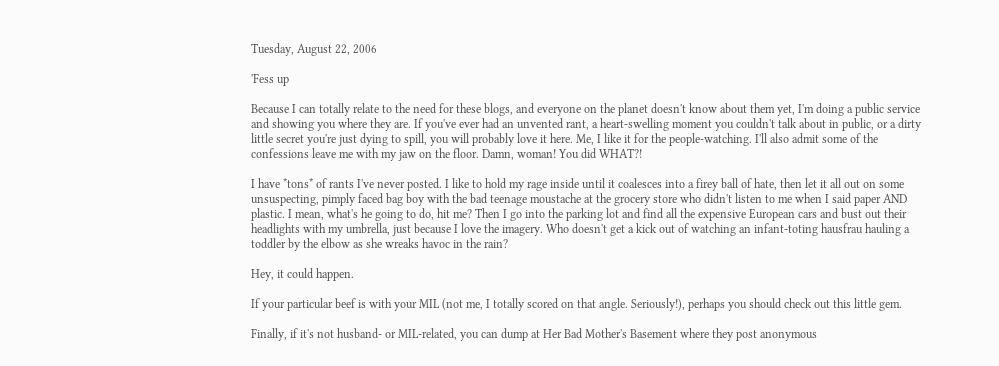Tuesday, August 22, 2006

'Fess up

Because I can totally relate to the need for these blogs, and everyone on the planet doesn't know about them yet, I'm doing a public service and showing you where they are. If you've ever had an unvented rant, a heart-swelling moment you couldn't talk about in public, or a dirty little secret you're just dying to spill, you will probably love it here. Me, I like it for the people-watching. I'll also admit some of the confessions leave me with my jaw on the floor. Damn, woman! You did WHAT?!

I have *tons* of rants I've never posted. I like to hold my rage inside until it coalesces into a firey ball of hate, then let it all out on some unsuspecting, pimply faced bag boy with the bad teenage moustache at the grocery store who didn't listen to me when I said paper AND plastic. I mean, what's he going to do, hit me? Then I go into the parking lot and find all the expensive European cars and bust out their headlights with my umbrella, just because I love the imagery. Who doesn't get a kick out of watching an infant-toting hausfrau hauling a toddler by the elbow as she wreaks havoc in the rain?

Hey, it could happen.

If your particular beef is with your MIL (not me, I totally scored on that angle. Seriously!), perhaps you should check out this little gem.

Finally, if it's not husband- or MIL-related, you can dump at Her Bad Mother's Basement where they post anonymous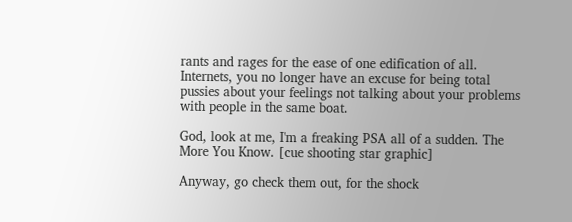rants and rages for the ease of one edification of all. Internets, you no longer have an excuse for being total pussies about your feelings not talking about your problems with people in the same boat.

God, look at me, I'm a freaking PSA all of a sudden. The More You Know. [cue shooting star graphic]

Anyway, go check them out, for the shock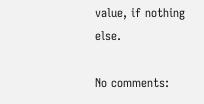value, if nothing else.

No comments: